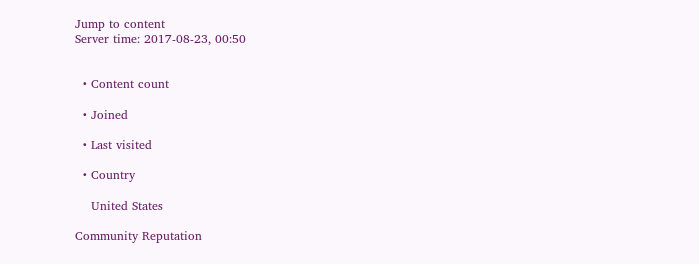Jump to content
Server time: 2017-08-23, 00:50


  • Content count

  • Joined

  • Last visited

  • Country

    United States

Community Reputation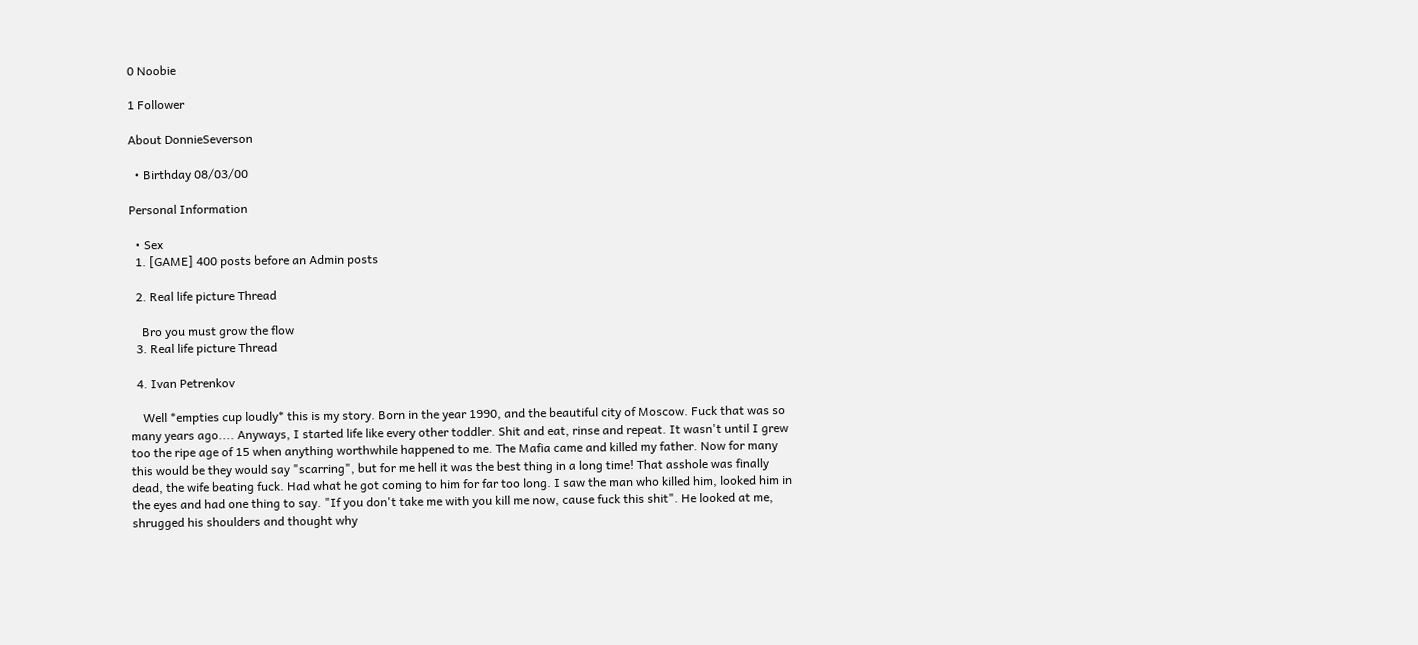0 Noobie

1 Follower

About DonnieSeverson

  • Birthday 08/03/00

Personal Information

  • Sex
  1. [GAME] 400 posts before an Admin posts

  2. Real life picture Thread

    Bro you must grow the flow
  3. Real life picture Thread

  4. Ivan Petrenkov

    Well *empties cup loudly* this is my story. Born in the year 1990, and the beautiful city of Moscow. Fuck that was so many years ago.... Anyways, I started life like every other toddler. Shit and eat, rinse and repeat. It wasn't until I grew too the ripe age of 15 when anything worthwhile happened to me. The Mafia came and killed my father. Now for many this would be they would say "scarring", but for me hell it was the best thing in a long time! That asshole was finally dead, the wife beating fuck. Had what he got coming to him for far too long. I saw the man who killed him, looked him in the eyes and had one thing to say. "If you don't take me with you kill me now, cause fuck this shit". He looked at me, shrugged his shoulders and thought why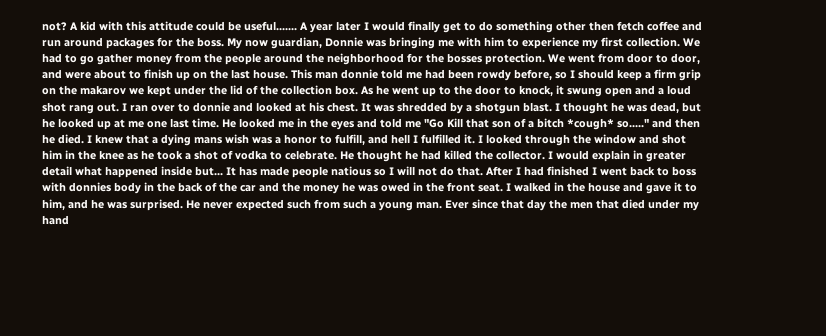not? A kid with this attitude could be useful....... A year later I would finally get to do something other then fetch coffee and run around packages for the boss. My now guardian, Donnie was bringing me with him to experience my first collection. We had to go gather money from the people around the neighborhood for the bosses protection. We went from door to door, and were about to finish up on the last house. This man donnie told me had been rowdy before, so I should keep a firm grip on the makarov we kept under the lid of the collection box. As he went up to the door to knock, it swung open and a loud shot rang out. I ran over to donnie and looked at his chest. It was shredded by a shotgun blast. I thought he was dead, but he looked up at me one last time. He looked me in the eyes and told me "Go Kill that son of a bitch *cough* so....." and then he died. I knew that a dying mans wish was a honor to fulfill, and hell I fulfilled it. I looked through the window and shot him in the knee as he took a shot of vodka to celebrate. He thought he had killed the collector. I would explain in greater detail what happened inside but... It has made people natious so I will not do that. After I had finished I went back to boss with donnies body in the back of the car and the money he was owed in the front seat. I walked in the house and gave it to him, and he was surprised. He never expected such from such a young man. Ever since that day the men that died under my hand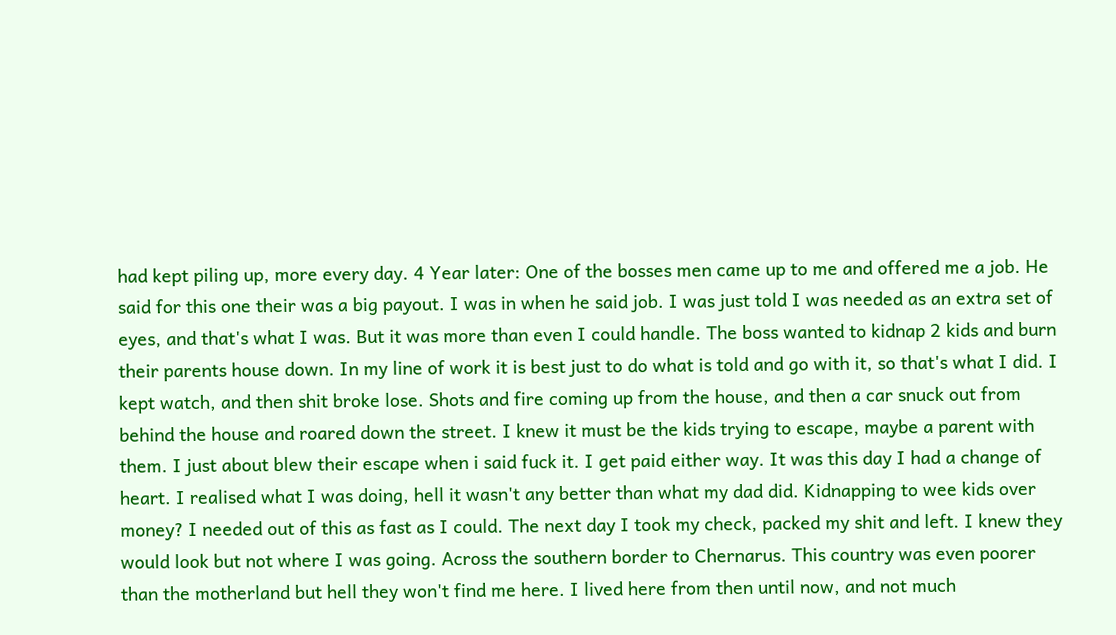had kept piling up, more every day. 4 Year later: One of the bosses men came up to me and offered me a job. He said for this one their was a big payout. I was in when he said job. I was just told I was needed as an extra set of eyes, and that's what I was. But it was more than even I could handle. The boss wanted to kidnap 2 kids and burn their parents house down. In my line of work it is best just to do what is told and go with it, so that's what I did. I kept watch, and then shit broke lose. Shots and fire coming up from the house, and then a car snuck out from behind the house and roared down the street. I knew it must be the kids trying to escape, maybe a parent with them. I just about blew their escape when i said fuck it. I get paid either way. It was this day I had a change of heart. I realised what I was doing, hell it wasn't any better than what my dad did. Kidnapping to wee kids over money? I needed out of this as fast as I could. The next day I took my check, packed my shit and left. I knew they would look but not where I was going. Across the southern border to Chernarus. This country was even poorer than the motherland but hell they won't find me here. I lived here from then until now, and not much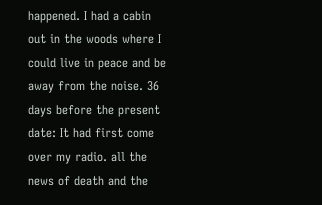happened. I had a cabin out in the woods where I could live in peace and be away from the noise. 36 days before the present date: It had first come over my radio. all the news of death and the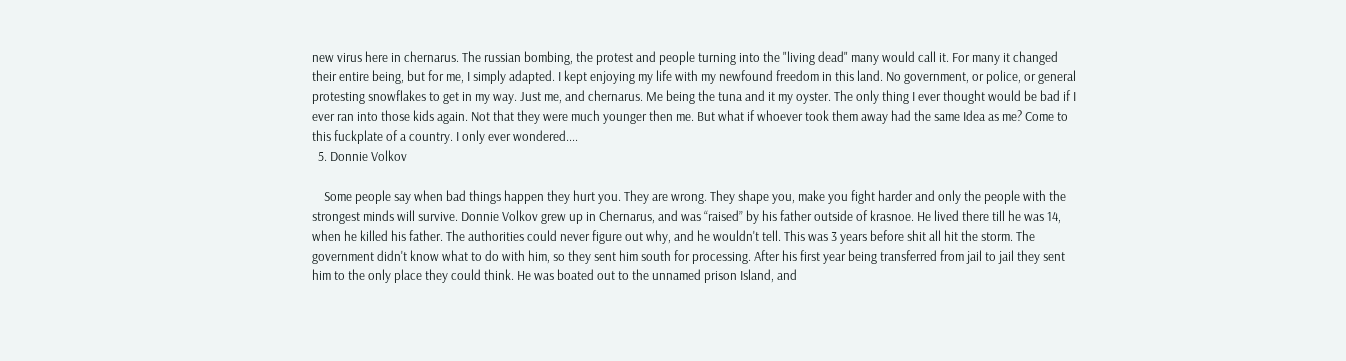new virus here in chernarus. The russian bombing, the protest and people turning into the "living dead" many would call it. For many it changed their entire being, but for me, I simply adapted. I kept enjoying my life with my newfound freedom in this land. No government, or police, or general protesting snowflakes to get in my way. Just me, and chernarus. Me being the tuna and it my oyster. The only thing I ever thought would be bad if I ever ran into those kids again. Not that they were much younger then me. But what if whoever took them away had the same Idea as me? Come to this fuckplate of a country. I only ever wondered....
  5. Donnie Volkov

    Some people say when bad things happen they hurt you. They are wrong. They shape you, make you fight harder and only the people with the strongest minds will survive. Donnie Volkov grew up in Chernarus, and was “raised” by his father outside of krasnoe. He lived there till he was 14, when he killed his father. The authorities could never figure out why, and he wouldn't tell. This was 3 years before shit all hit the storm. The government didn't know what to do with him, so they sent him south for processing. After his first year being transferred from jail to jail they sent him to the only place they could think. He was boated out to the unnamed prison Island, and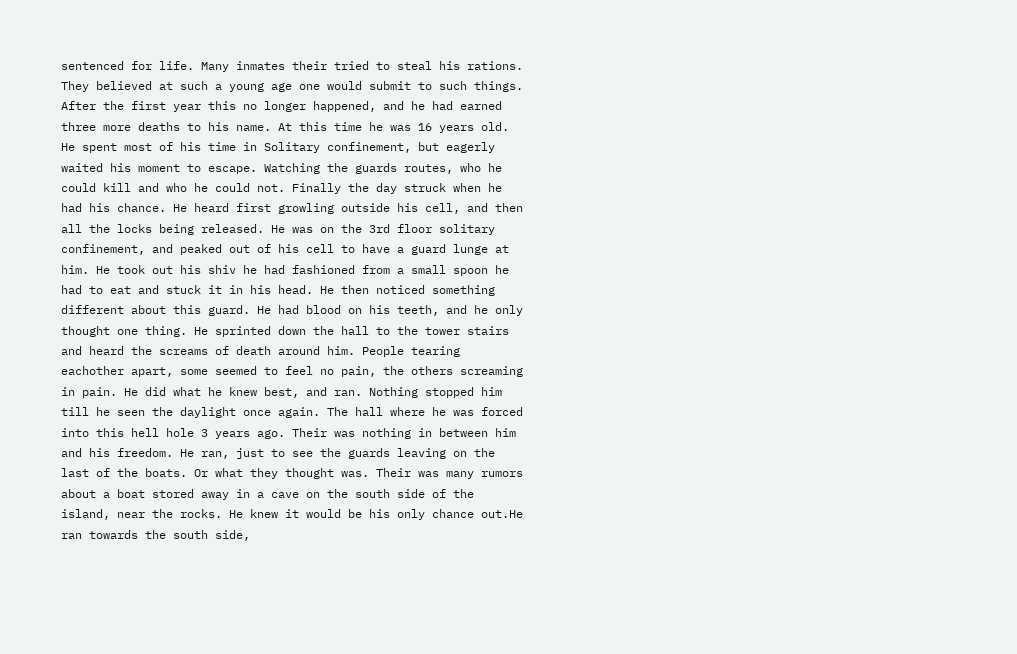sentenced for life. Many inmates their tried to steal his rations. They believed at such a young age one would submit to such things. After the first year this no longer happened, and he had earned three more deaths to his name. At this time he was 16 years old. He spent most of his time in Solitary confinement, but eagerly waited his moment to escape. Watching the guards routes, who he could kill and who he could not. Finally the day struck when he had his chance. He heard first growling outside his cell, and then all the locks being released. He was on the 3rd floor solitary confinement, and peaked out of his cell to have a guard lunge at him. He took out his shiv he had fashioned from a small spoon he had to eat and stuck it in his head. He then noticed something different about this guard. He had blood on his teeth, and he only thought one thing. He sprinted down the hall to the tower stairs and heard the screams of death around him. People tearing eachother apart, some seemed to feel no pain, the others screaming in pain. He did what he knew best, and ran. Nothing stopped him till he seen the daylight once again. The hall where he was forced into this hell hole 3 years ago. Their was nothing in between him and his freedom. He ran, just to see the guards leaving on the last of the boats. Or what they thought was. Their was many rumors about a boat stored away in a cave on the south side of the island, near the rocks. He knew it would be his only chance out.He ran towards the south side,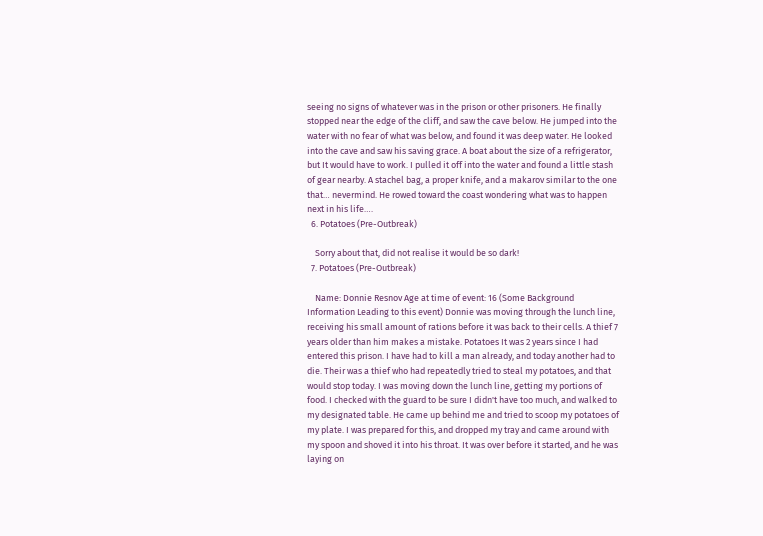seeing no signs of whatever was in the prison or other prisoners. He finally stopped near the edge of the cliff, and saw the cave below. He jumped into the water with no fear of what was below, and found it was deep water. He looked into the cave and saw his saving grace. A boat about the size of a refrigerator, but It would have to work. I pulled it off into the water and found a little stash of gear nearby. A stachel bag, a proper knife, and a makarov similar to the one that… nevermind. He rowed toward the coast wondering what was to happen next in his life….
  6. Potatoes (Pre-Outbreak)

    Sorry about that, did not realise it would be so dark!
  7. Potatoes (Pre-Outbreak)

    Name: Donnie Resnov Age at time of event: 16 (Some Background Information Leading to this event) Donnie was moving through the lunch line, receiving his small amount of rations before it was back to their cells. A thief 7 years older than him makes a mistake. Potatoes It was 2 years since I had entered this prison. I have had to kill a man already, and today another had to die. Their was a thief who had repeatedly tried to steal my potatoes, and that would stop today. I was moving down the lunch line, getting my portions of food. I checked with the guard to be sure I didn't have too much, and walked to my designated table. He came up behind me and tried to scoop my potatoes of my plate. I was prepared for this, and dropped my tray and came around with my spoon and shoved it into his throat. It was over before it started, and he was laying on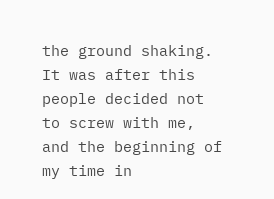the ground shaking. It was after this people decided not to screw with me, and the beginning of my time in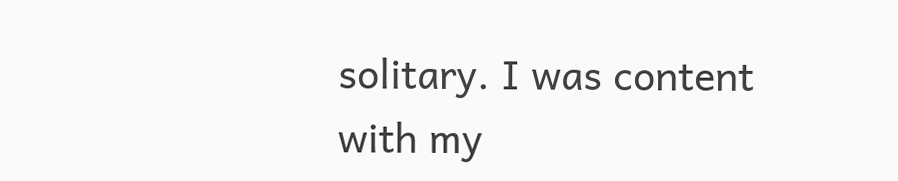solitary. I was content with my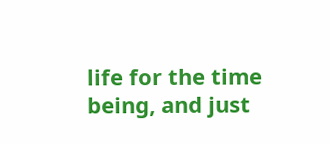life for the time being, and just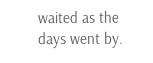waited as the days went by.